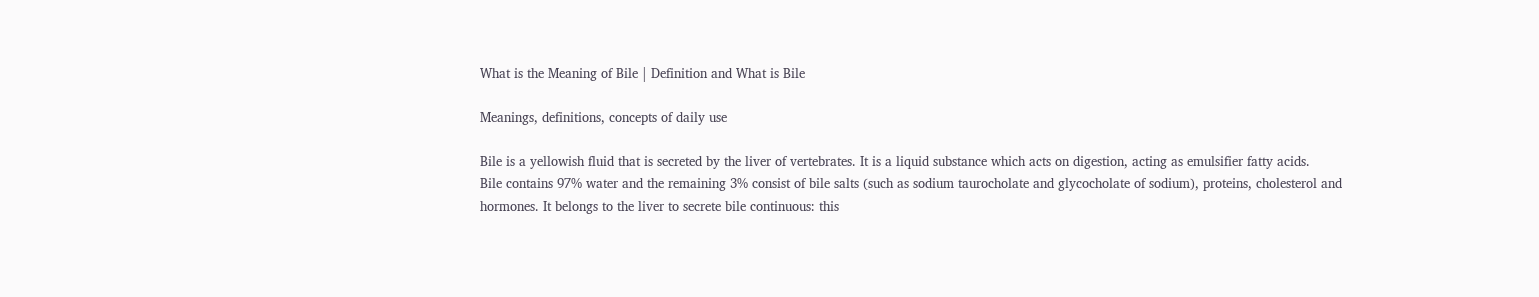What is the Meaning of Bile | Definition and What is Bile

Meanings, definitions, concepts of daily use

Bile is a yellowish fluid that is secreted by the liver of vertebrates. It is a liquid substance which acts on digestion, acting as emulsifier fatty acids.
Bile contains 97% water and the remaining 3% consist of bile salts (such as sodium taurocholate and glycocholate of sodium), proteins, cholesterol and hormones. It belongs to the liver to secrete bile continuous: this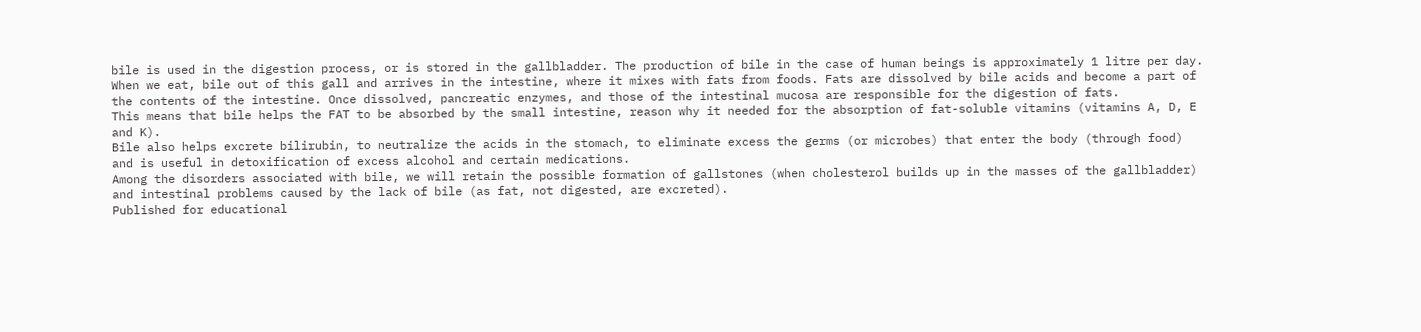bile is used in the digestion process, or is stored in the gallbladder. The production of bile in the case of human beings is approximately 1 litre per day.
When we eat, bile out of this gall and arrives in the intestine, where it mixes with fats from foods. Fats are dissolved by bile acids and become a part of the contents of the intestine. Once dissolved, pancreatic enzymes, and those of the intestinal mucosa are responsible for the digestion of fats.
This means that bile helps the FAT to be absorbed by the small intestine, reason why it needed for the absorption of fat-soluble vitamins (vitamins A, D, E and K).
Bile also helps excrete bilirubin, to neutralize the acids in the stomach, to eliminate excess the germs (or microbes) that enter the body (through food) and is useful in detoxification of excess alcohol and certain medications.
Among the disorders associated with bile, we will retain the possible formation of gallstones (when cholesterol builds up in the masses of the gallbladder) and intestinal problems caused by the lack of bile (as fat, not digested, are excreted).
Published for educational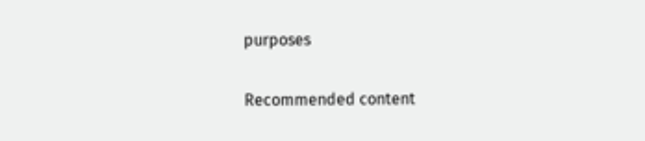purposes

Recommended content